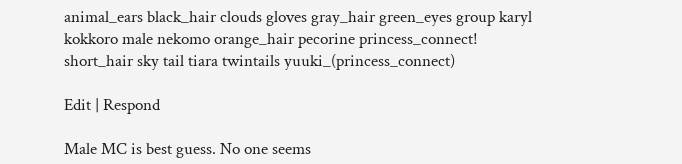animal_ears black_hair clouds gloves gray_hair green_eyes group karyl kokkoro male nekomo orange_hair pecorine princess_connect! short_hair sky tail tiara twintails yuuki_(princess_connect)

Edit | Respond

Male MC is best guess. No one seems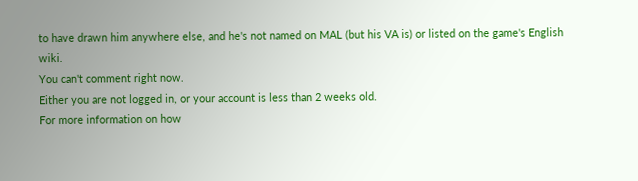to have drawn him anywhere else, and he's not named on MAL (but his VA is) or listed on the game's English wiki.
You can't comment right now.
Either you are not logged in, or your account is less than 2 weeks old.
For more information on how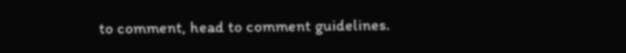to comment, head to comment guidelines.